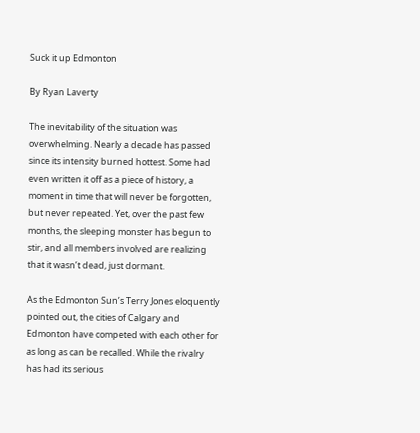Suck it up Edmonton

By Ryan Laverty

The inevitability of the situation was overwhelming. Nearly a decade has passed since its intensity burned hottest. Some had even written it off as a piece of history, a moment in time that will never be forgotten, but never repeated. Yet, over the past few months, the sleeping monster has begun to stir, and all members involved are realizing that it wasn’t dead, just dormant.

As the Edmonton Sun’s Terry Jones eloquently pointed out, the cities of Calgary and Edmonton have competed with each other for as long as can be recalled. While the rivalry has had its serious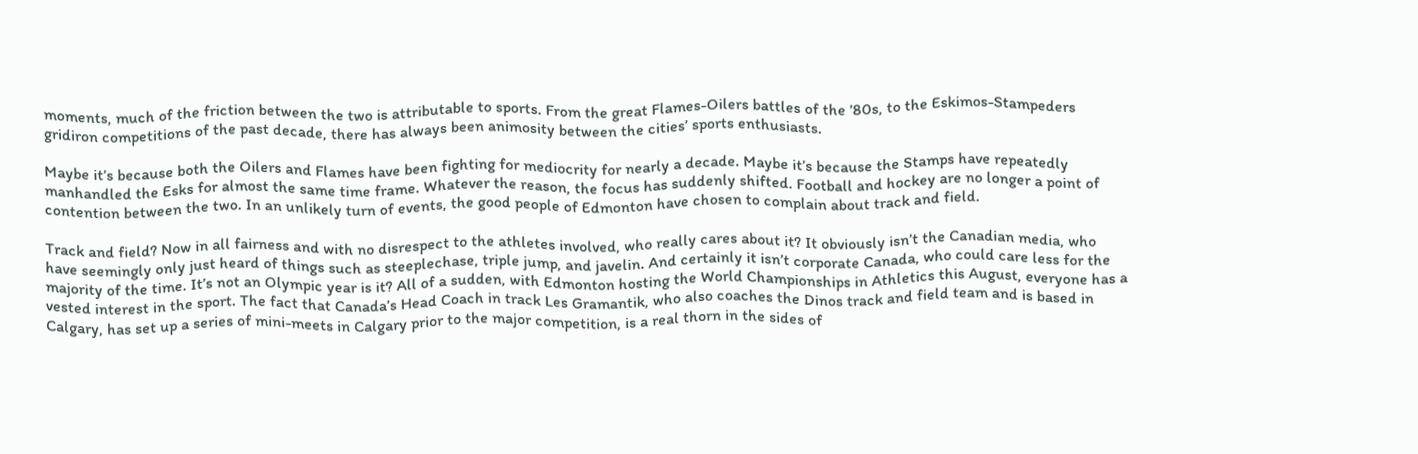moments, much of the friction between the two is attributable to sports. From the great Flames-Oilers battles of the ’80s, to the Eskimos-Stampeders gridiron competitions of the past decade, there has always been animosity between the cities’ sports enthusiasts.

Maybe it’s because both the Oilers and Flames have been fighting for mediocrity for nearly a decade. Maybe it’s because the Stamps have repeatedly manhandled the Esks for almost the same time frame. Whatever the reason, the focus has suddenly shifted. Football and hockey are no longer a point of contention between the two. In an unlikely turn of events, the good people of Edmonton have chosen to complain about track and field.

Track and field? Now in all fairness and with no disrespect to the athletes involved, who really cares about it? It obviously isn’t the Canadian media, who have seemingly only just heard of things such as steeplechase, triple jump, and javelin. And certainly it isn’t corporate Canada, who could care less for the majority of the time. It’s not an Olympic year is it? All of a sudden, with Edmonton hosting the World Championships in Athletics this August, everyone has a vested interest in the sport. The fact that Canada’s Head Coach in track Les Gramantik, who also coaches the Dinos track and field team and is based in Calgary, has set up a series of mini-meets in Calgary prior to the major competition, is a real thorn in the sides of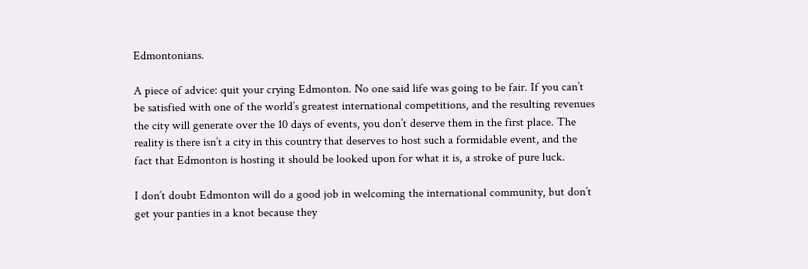Edmontonians.

A piece of advice: quit your crying Edmonton. No one said life was going to be fair. If you can’t be satisfied with one of the world’s greatest international competitions, and the resulting revenues the city will generate over the 10 days of events, you don’t deserve them in the first place. The reality is there isn’t a city in this country that deserves to host such a formidable event, and the fact that Edmonton is hosting it should be looked upon for what it is, a stroke of pure luck.

I don’t doubt Edmonton will do a good job in welcoming the international community, but don’t get your panties in a knot because they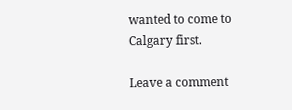wanted to come to Calgary first.

Leave a comment